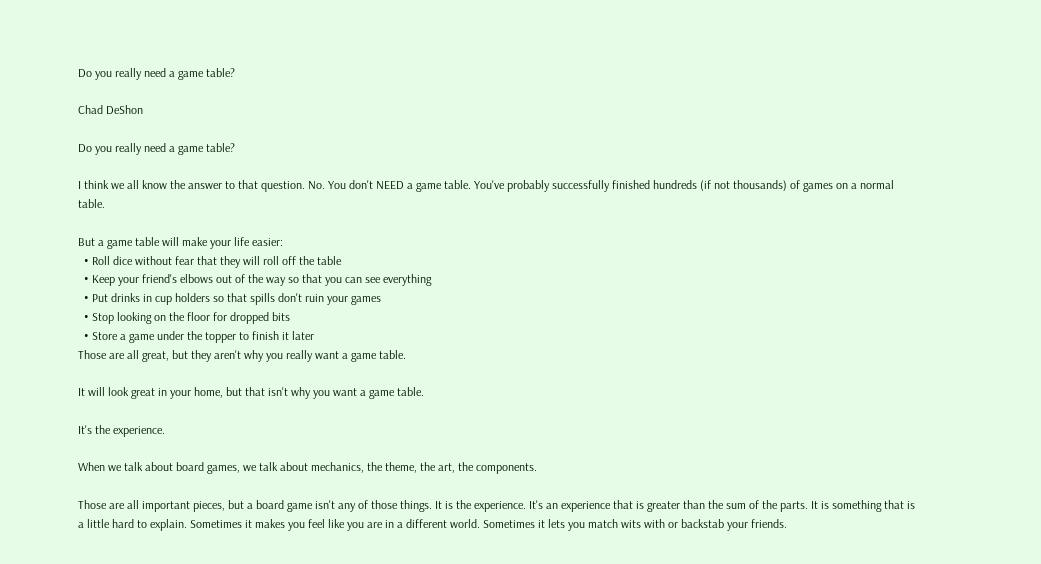Do you really need a game table?

Chad DeShon

Do you really need a game table?

I think we all know the answer to that question. No. You don't NEED a game table. You've probably successfully finished hundreds (if not thousands) of games on a normal table.

But a game table will make your life easier:
  • Roll dice without fear that they will roll off the table
  • Keep your friend's elbows out of the way so that you can see everything
  • Put drinks in cup holders so that spills don't ruin your games
  • Stop looking on the floor for dropped bits
  • Store a game under the topper to finish it later
Those are all great, but they aren't why you really want a game table.

It will look great in your home, but that isn't why you want a game table.

It's the experience.

When we talk about board games, we talk about mechanics, the theme, the art, the components.

Those are all important pieces, but a board game isn't any of those things. It is the experience. It's an experience that is greater than the sum of the parts. It is something that is a little hard to explain. Sometimes it makes you feel like you are in a different world. Sometimes it lets you match wits with or backstab your friends.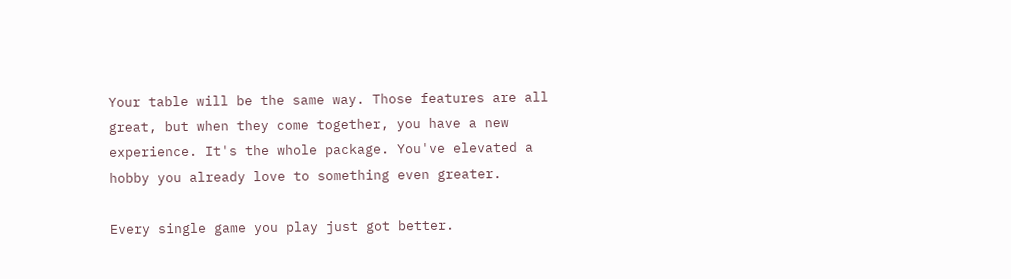Your table will be the same way. Those features are all great, but when they come together, you have a new experience. It's the whole package. You've elevated a hobby you already love to something even greater.

Every single game you play just got better.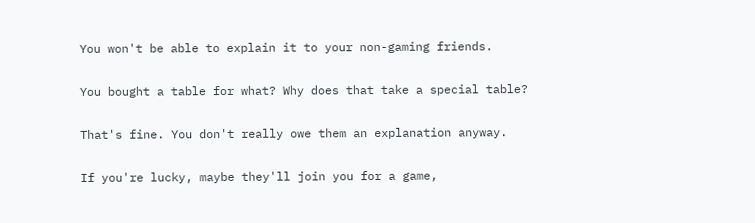You won't be able to explain it to your non-gaming friends.

You bought a table for what? Why does that take a special table?

That's fine. You don't really owe them an explanation anyway.

If you're lucky, maybe they'll join you for a game,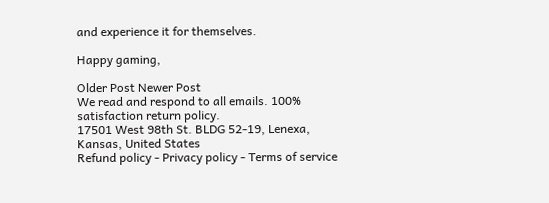and experience it for themselves.

Happy gaming,

Older Post Newer Post
We read and respond to all emails. 100% satisfaction return policy.
17501 West 98th St. BLDG 52-19, Lenexa, Kansas, United States
Refund policy - Privacy policy - Terms of service